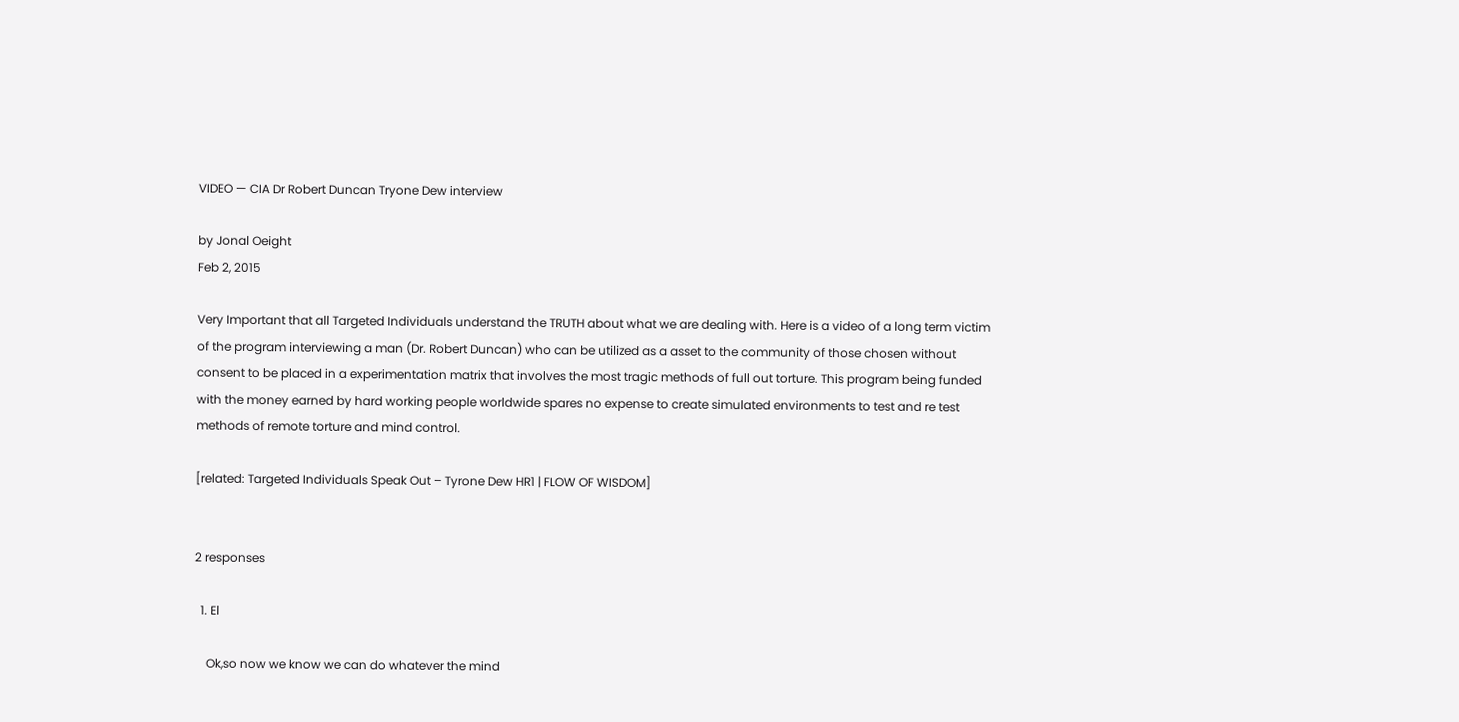VIDEO — CIA Dr Robert Duncan Tryone Dew interview

by Jonal Oeight
Feb 2, 2015

Very Important that all Targeted Individuals understand the TRUTH about what we are dealing with. Here is a video of a long term victim of the program interviewing a man (Dr. Robert Duncan) who can be utilized as a asset to the community of those chosen without consent to be placed in a experimentation matrix that involves the most tragic methods of full out torture. This program being funded with the money earned by hard working people worldwide spares no expense to create simulated environments to test and re test methods of remote torture and mind control.

[related: Targeted Individuals Speak Out – Tyrone Dew HR1 | FLOW OF WISDOM]


2 responses

  1. El

    Ok,so now we know we can do whatever the mind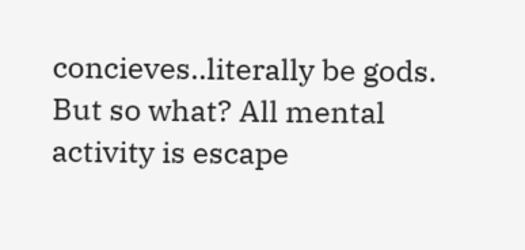concieves..literally be gods. But so what? All mental activity is escape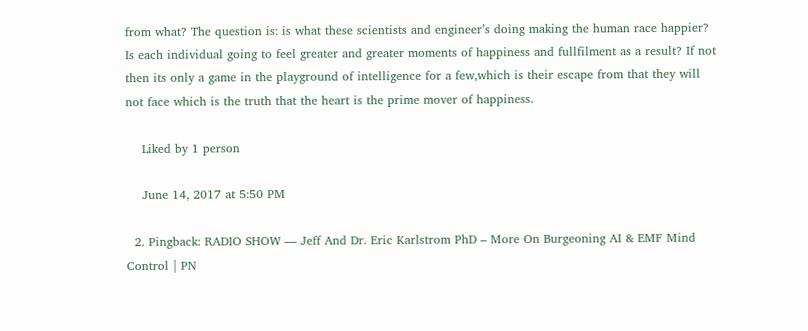from what? The question is: is what these scientists and engineer’s doing making the human race happier? Is each individual going to feel greater and greater moments of happiness and fullfilment as a result? If not then its only a game in the playground of intelligence for a few,which is their escape from that they will not face which is the truth that the heart is the prime mover of happiness.

    Liked by 1 person

    June 14, 2017 at 5:50 PM

  2. Pingback: RADIO SHOW — Jeff And Dr. Eric Karlstrom PhD – More On Burgeoning AI & EMF Mind Control | PN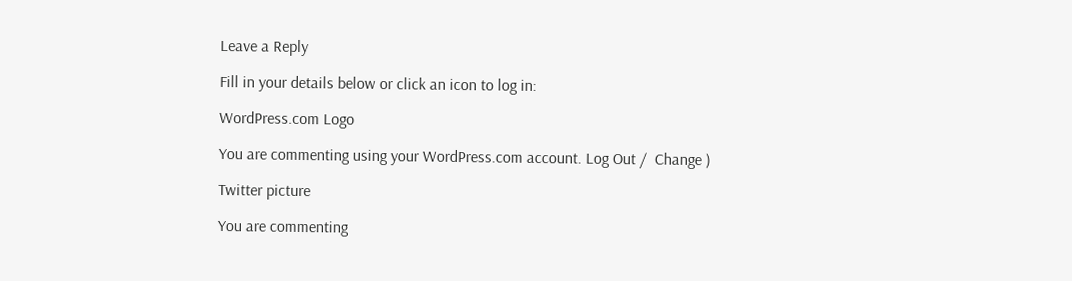Leave a Reply

Fill in your details below or click an icon to log in:

WordPress.com Logo

You are commenting using your WordPress.com account. Log Out /  Change )

Twitter picture

You are commenting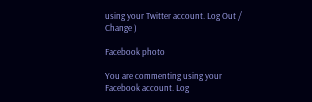using your Twitter account. Log Out /  Change )

Facebook photo

You are commenting using your Facebook account. Log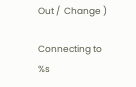Out /  Change )

Connecting to %s